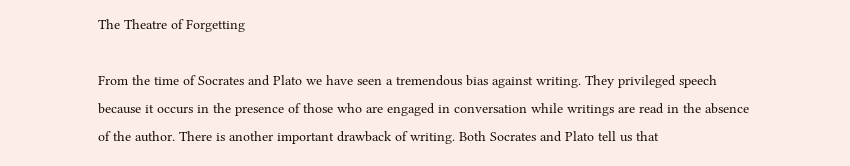The Theatre of Forgetting

From the time of Socrates and Plato we have seen a tremendous bias against writing. They privileged speech because it occurs in the presence of those who are engaged in conversation while writings are read in the absence of the author. There is another important drawback of writing. Both Socrates and Plato tell us that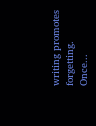writing promotes forgetting. Once...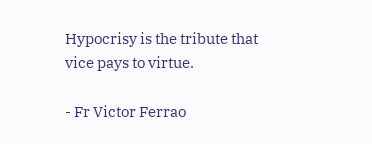Hypocrisy is the tribute that vice pays to virtue.

- Fr Victor Ferrao